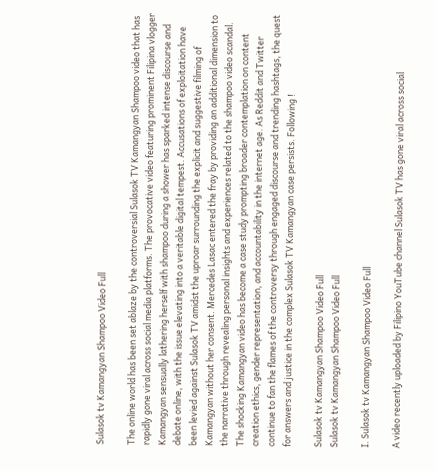Sulasok tv Kamangyan Shampoo Video Full

The online world has been set ablaze by the controversial Sulasok TV Kamangyan Shampoo video that has rapidly gone viral across social media platforms. The provocative video featuring prominent Filipina vlogger Kamangyan sensually lathering herself with shampoo during a shower has sparked intense discourse and debate online, with the issue elevating into a veritable digital tempest. Accusations of exploitation have been levied against Sulasok TV amidst the uproar surrounding the explicit and suggestive filming of Kamangyan without her consent. Mercedes Lasac entered the fray by providing an additional dimension to the narrative through revealing personal insights and experiences related to the shampoo video scandal. The shocking Kamangyan video has become a case study prompting broader contemplation on content creation ethics, gender representation, and accountability in the internet age. As Reddit and Twitter continue to fan the flames of the controversy through engaged discourse and trending hashtags, the quest for answers and justice in the complex Sulasok TV Kamangyan case persists. Following !

Sulasok tv Kamangyan Shampoo Video Full
Sulasok tv Kamangyan Shampoo Video Full

I. Sulasok tv Kamangyan Shampoo Video Full

A video recently uploaded by Filipino YouTube channel Sulasok TV has gone viral across social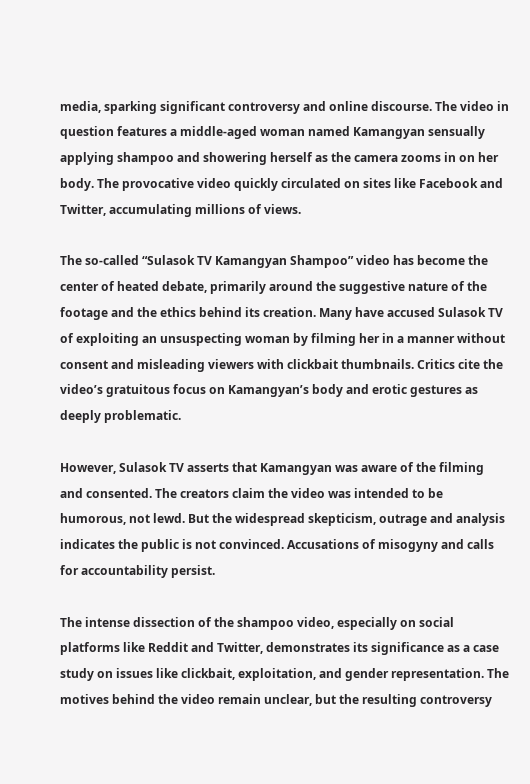media, sparking significant controversy and online discourse. The video in question features a middle-aged woman named Kamangyan sensually applying shampoo and showering herself as the camera zooms in on her body. The provocative video quickly circulated on sites like Facebook and Twitter, accumulating millions of views.

The so-called “Sulasok TV Kamangyan Shampoo” video has become the center of heated debate, primarily around the suggestive nature of the footage and the ethics behind its creation. Many have accused Sulasok TV of exploiting an unsuspecting woman by filming her in a manner without consent and misleading viewers with clickbait thumbnails. Critics cite the video’s gratuitous focus on Kamangyan’s body and erotic gestures as deeply problematic.

However, Sulasok TV asserts that Kamangyan was aware of the filming and consented. The creators claim the video was intended to be humorous, not lewd. But the widespread skepticism, outrage and analysis indicates the public is not convinced. Accusations of misogyny and calls for accountability persist.

The intense dissection of the shampoo video, especially on social platforms like Reddit and Twitter, demonstrates its significance as a case study on issues like clickbait, exploitation, and gender representation. The motives behind the video remain unclear, but the resulting controversy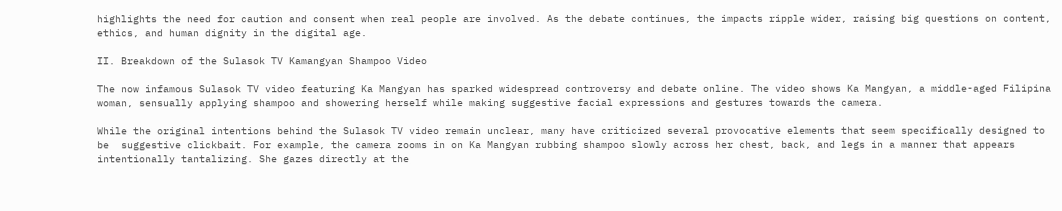highlights the need for caution and consent when real people are involved. As the debate continues, the impacts ripple wider, raising big questions on content, ethics, and human dignity in the digital age.

II. Breakdown of the Sulasok TV Kamangyan Shampoo Video

The now infamous Sulasok TV video featuring Ka Mangyan has sparked widespread controversy and debate online. The video shows Ka Mangyan, a middle-aged Filipina woman, sensually applying shampoo and showering herself while making suggestive facial expressions and gestures towards the camera.

While the original intentions behind the Sulasok TV video remain unclear, many have criticized several provocative elements that seem specifically designed to be  suggestive clickbait. For example, the camera zooms in on Ka Mangyan rubbing shampoo slowly across her chest, back, and legs in a manner that appears intentionally tantalizing. She gazes directly at the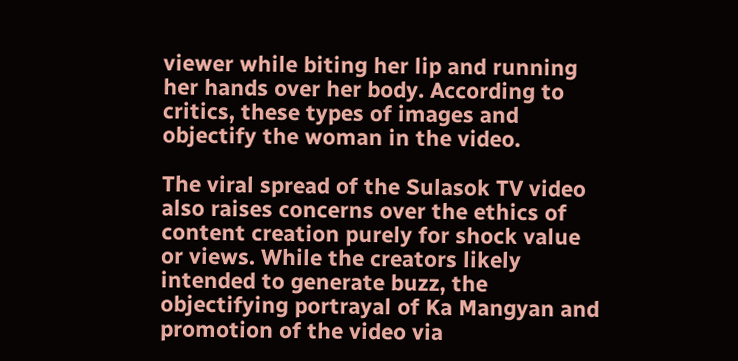viewer while biting her lip and running her hands over her body. According to critics, these types of images and objectify the woman in the video.

The viral spread of the Sulasok TV video also raises concerns over the ethics of content creation purely for shock value or views. While the creators likely intended to generate buzz, the objectifying portrayal of Ka Mangyan and promotion of the video via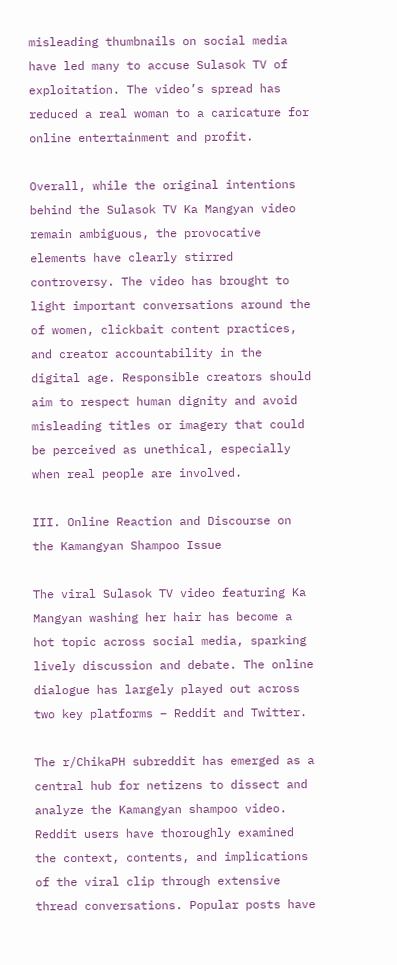misleading thumbnails on social media have led many to accuse Sulasok TV of exploitation. The video’s spread has reduced a real woman to a caricature for online entertainment and profit.

Overall, while the original intentions behind the Sulasok TV Ka Mangyan video remain ambiguous, the provocative elements have clearly stirred controversy. The video has brought to light important conversations around the of women, clickbait content practices, and creator accountability in the digital age. Responsible creators should aim to respect human dignity and avoid misleading titles or imagery that could be perceived as unethical, especially when real people are involved.

III. Online Reaction and Discourse on the Kamangyan Shampoo Issue

The viral Sulasok TV video featuring Ka Mangyan washing her hair has become a hot topic across social media, sparking lively discussion and debate. The online dialogue has largely played out across two key platforms – Reddit and Twitter.

The r/ChikaPH subreddit has emerged as a central hub for netizens to dissect and analyze the Kamangyan shampoo video. Reddit users have thoroughly examined the context, contents, and implications of the viral clip through extensive thread conversations. Popular posts have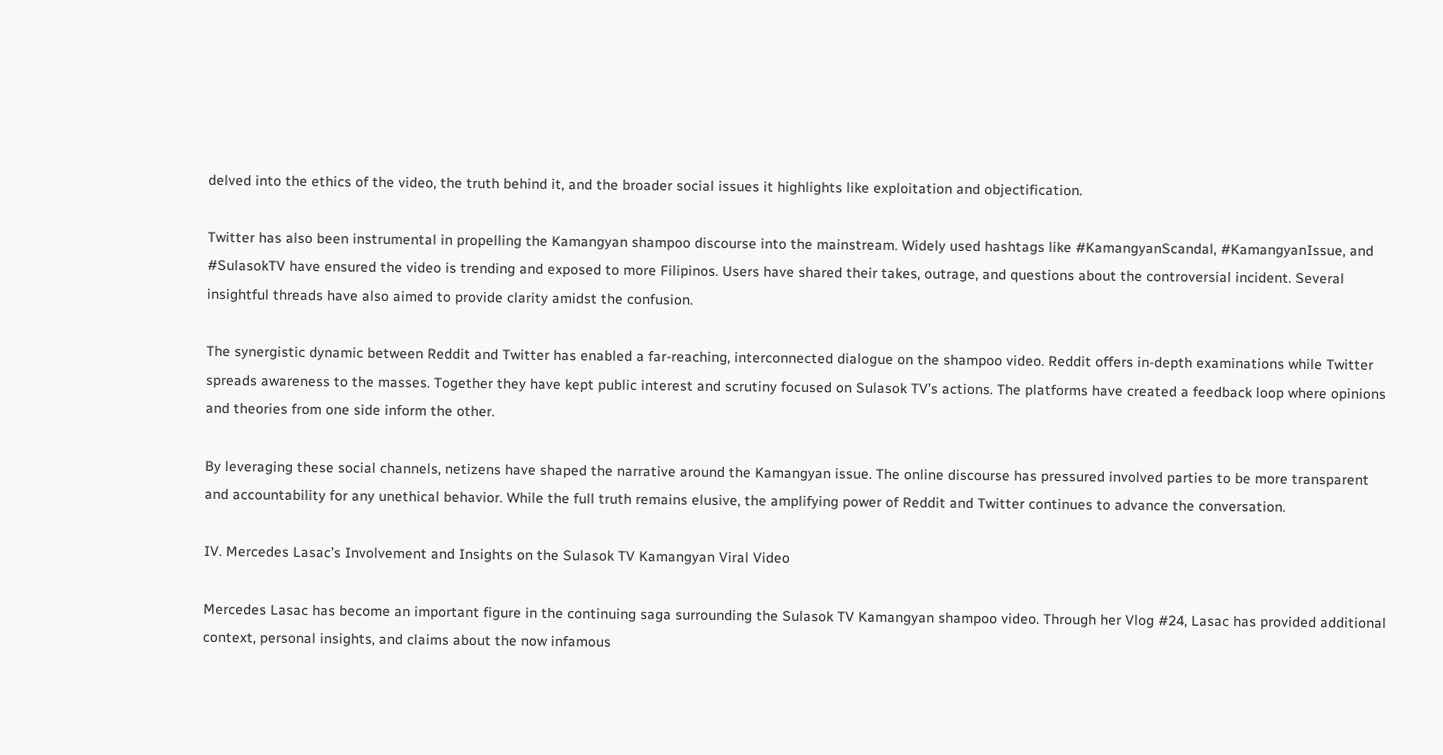delved into the ethics of the video, the truth behind it, and the broader social issues it highlights like exploitation and objectification.

Twitter has also been instrumental in propelling the Kamangyan shampoo discourse into the mainstream. Widely used hashtags like #KamangyanScandal, #KamangyanIssue, and #SulasokTV have ensured the video is trending and exposed to more Filipinos. Users have shared their takes, outrage, and questions about the controversial incident. Several insightful threads have also aimed to provide clarity amidst the confusion.

The synergistic dynamic between Reddit and Twitter has enabled a far-reaching, interconnected dialogue on the shampoo video. Reddit offers in-depth examinations while Twitter spreads awareness to the masses. Together they have kept public interest and scrutiny focused on Sulasok TV’s actions. The platforms have created a feedback loop where opinions and theories from one side inform the other.

By leveraging these social channels, netizens have shaped the narrative around the Kamangyan issue. The online discourse has pressured involved parties to be more transparent and accountability for any unethical behavior. While the full truth remains elusive, the amplifying power of Reddit and Twitter continues to advance the conversation.

IV. Mercedes Lasac’s Involvement and Insights on the Sulasok TV Kamangyan Viral Video

Mercedes Lasac has become an important figure in the continuing saga surrounding the Sulasok TV Kamangyan shampoo video. Through her Vlog #24, Lasac has provided additional context, personal insights, and claims about the now infamous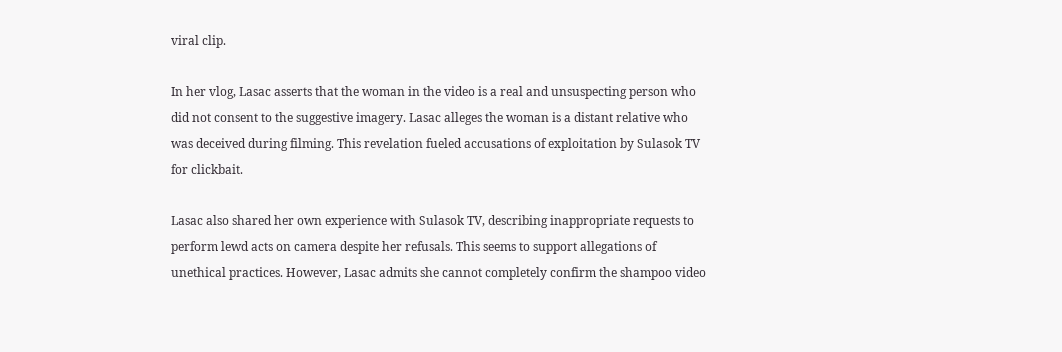viral clip.

In her vlog, Lasac asserts that the woman in the video is a real and unsuspecting person who did not consent to the suggestive imagery. Lasac alleges the woman is a distant relative who was deceived during filming. This revelation fueled accusations of exploitation by Sulasok TV for clickbait.

Lasac also shared her own experience with Sulasok TV, describing inappropriate requests to perform lewd acts on camera despite her refusals. This seems to support allegations of unethical practices. However, Lasac admits she cannot completely confirm the shampoo video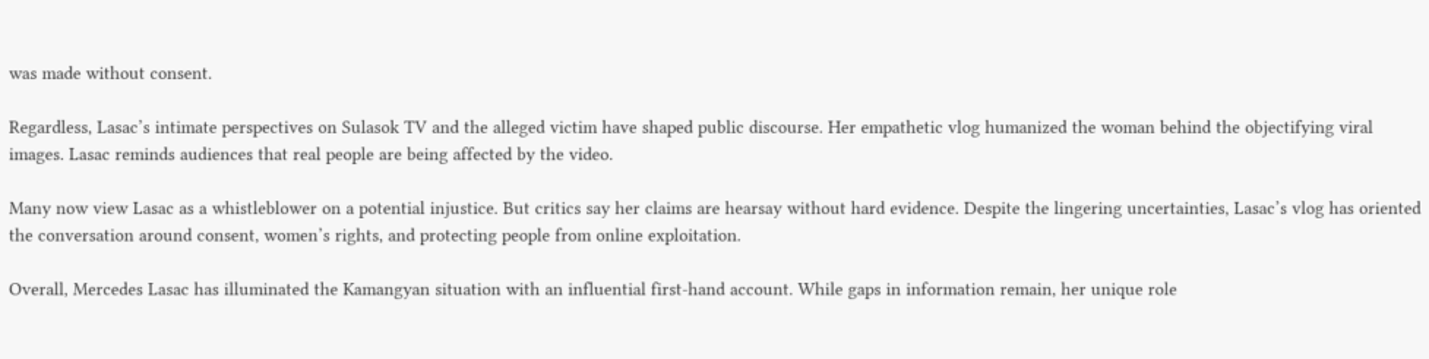was made without consent.

Regardless, Lasac’s intimate perspectives on Sulasok TV and the alleged victim have shaped public discourse. Her empathetic vlog humanized the woman behind the objectifying viral images. Lasac reminds audiences that real people are being affected by the video.

Many now view Lasac as a whistleblower on a potential injustice. But critics say her claims are hearsay without hard evidence. Despite the lingering uncertainties, Lasac’s vlog has oriented the conversation around consent, women’s rights, and protecting people from online exploitation.

Overall, Mercedes Lasac has illuminated the Kamangyan situation with an influential first-hand account. While gaps in information remain, her unique role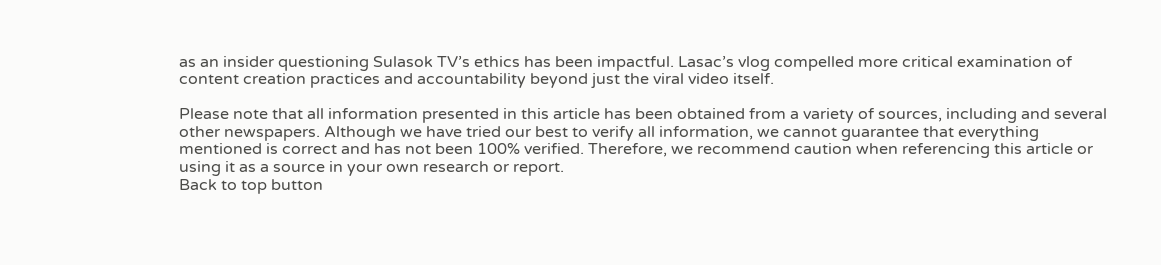as an insider questioning Sulasok TV’s ethics has been impactful. Lasac’s vlog compelled more critical examination of content creation practices and accountability beyond just the viral video itself.

Please note that all information presented in this article has been obtained from a variety of sources, including and several other newspapers. Although we have tried our best to verify all information, we cannot guarantee that everything mentioned is correct and has not been 100% verified. Therefore, we recommend caution when referencing this article or using it as a source in your own research or report.
Back to top button